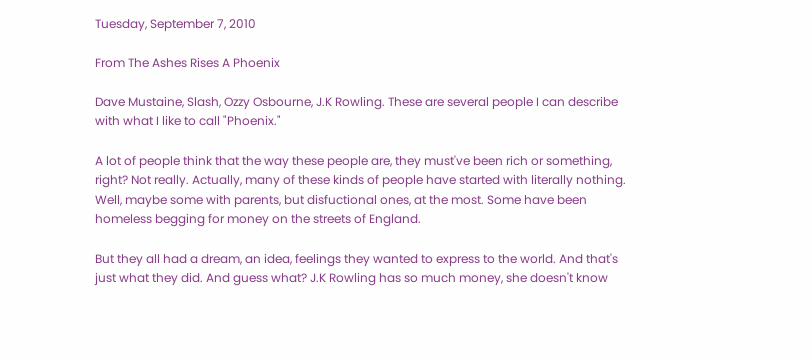Tuesday, September 7, 2010

From The Ashes Rises A Phoenix

Dave Mustaine, Slash, Ozzy Osbourne, J.K Rowling. These are several people I can describe with what I like to call "Phoenix."

A lot of people think that the way these people are, they must've been rich or something, right? Not really. Actually, many of these kinds of people have started with literally nothing. Well, maybe some with parents, but disfuctional ones, at the most. Some have been homeless begging for money on the streets of England.

But they all had a dream, an idea, feelings they wanted to express to the world. And that's just what they did. And guess what? J.K Rowling has so much money, she doesn't know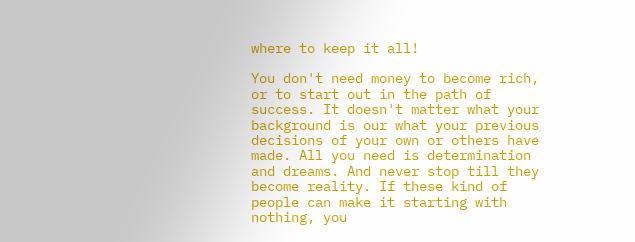where to keep it all!

You don't need money to become rich, or to start out in the path of success. It doesn't matter what your background is our what your previous decisions of your own or others have made. All you need is determination and dreams. And never stop till they become reality. If these kind of people can make it starting with nothing, you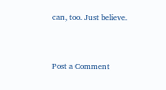can, too. Just believe.


Post a Comment